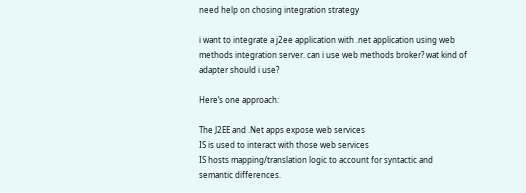need help on chosing integration strategy

i want to integrate a j2ee application with .net application using web methods integration server. can i use web methods broker? wat kind of adapter should i use?

Here’s one approach:

The J2EE and .Net apps expose web services
IS is used to interact with those web services
IS hosts mapping/translation logic to account for syntactic and semantic differences.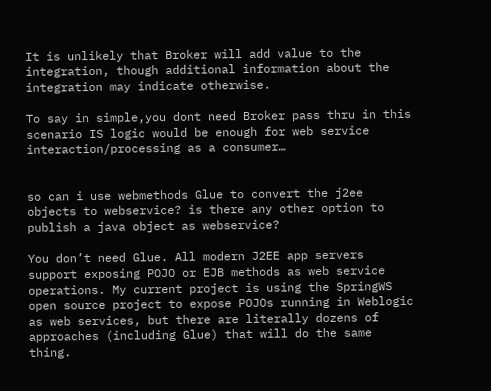It is unlikely that Broker will add value to the integration, though additional information about the integration may indicate otherwise.

To say in simple,you dont need Broker pass thru in this scenario IS logic would be enough for web service interaction/processing as a consumer…


so can i use webmethods Glue to convert the j2ee objects to webservice? is there any other option to publish a java object as webservice?

You don’t need Glue. All modern J2EE app servers support exposing POJO or EJB methods as web service operations. My current project is using the SpringWS open source project to expose POJOs running in Weblogic as web services, but there are literally dozens of approaches (including Glue) that will do the same thing.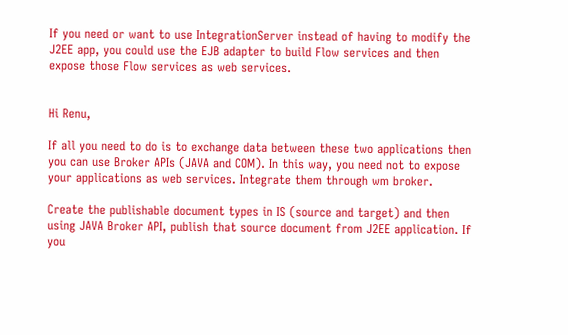If you need or want to use IntegrationServer instead of having to modify the J2EE app, you could use the EJB adapter to build Flow services and then expose those Flow services as web services.


Hi Renu,

If all you need to do is to exchange data between these two applications then you can use Broker APIs (JAVA and COM). In this way, you need not to expose your applications as web services. Integrate them through wm broker.

Create the publishable document types in IS (source and target) and then using JAVA Broker API, publish that source document from J2EE application. If you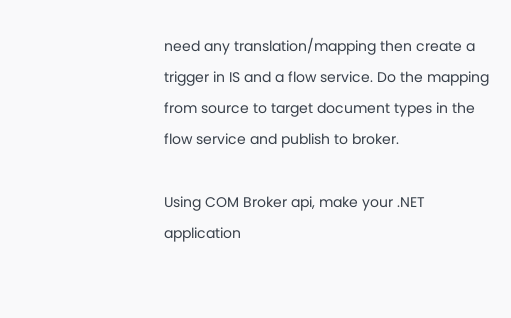need any translation/mapping then create a trigger in IS and a flow service. Do the mapping from source to target document types in the flow service and publish to broker.

Using COM Broker api, make your .NET application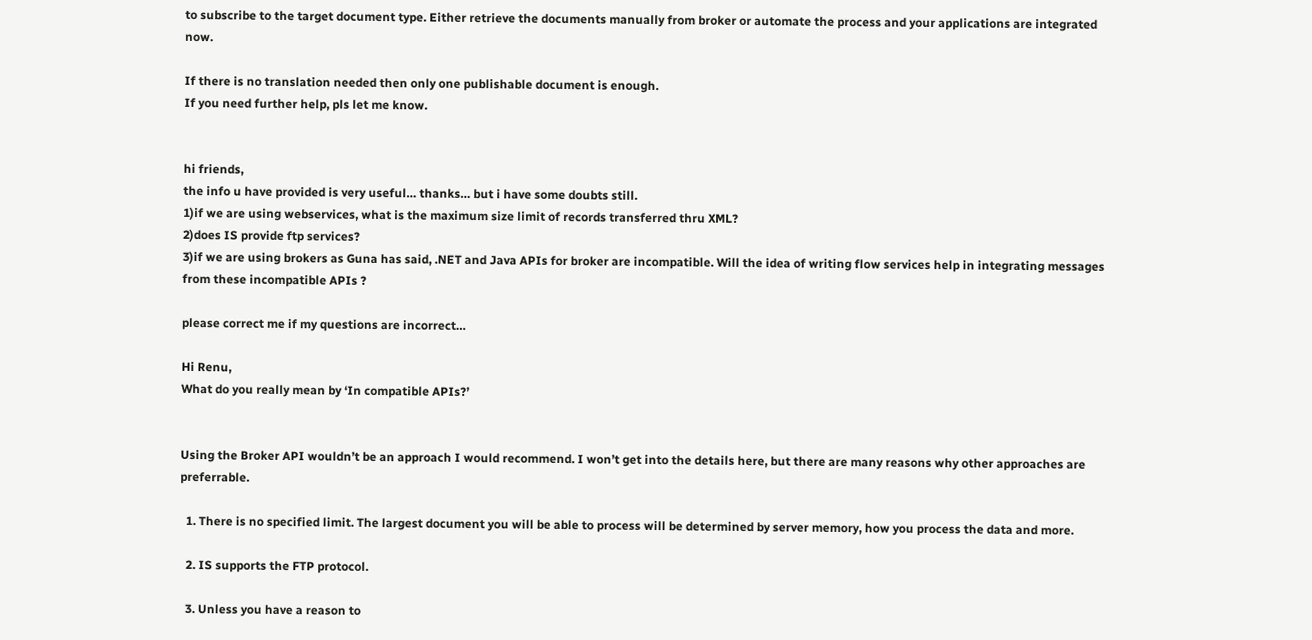to subscribe to the target document type. Either retrieve the documents manually from broker or automate the process and your applications are integrated now.

If there is no translation needed then only one publishable document is enough.
If you need further help, pls let me know.


hi friends,
the info u have provided is very useful… thanks… but i have some doubts still.
1)if we are using webservices, what is the maximum size limit of records transferred thru XML?
2)does IS provide ftp services?
3)if we are using brokers as Guna has said, .NET and Java APIs for broker are incompatible. Will the idea of writing flow services help in integrating messages from these incompatible APIs ?

please correct me if my questions are incorrect…

Hi Renu,
What do you really mean by ‘In compatible APIs?’


Using the Broker API wouldn’t be an approach I would recommend. I won’t get into the details here, but there are many reasons why other approaches are preferrable.

  1. There is no specified limit. The largest document you will be able to process will be determined by server memory, how you process the data and more.

  2. IS supports the FTP protocol.

  3. Unless you have a reason to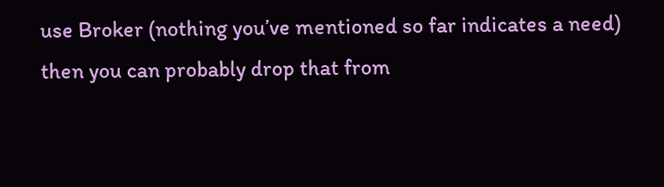use Broker (nothing you’ve mentioned so far indicates a need) then you can probably drop that from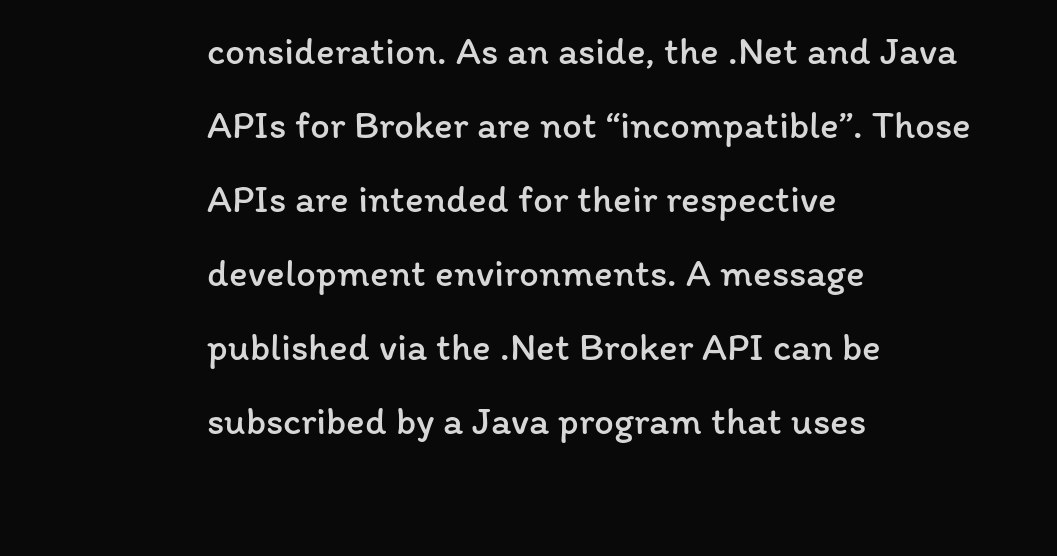consideration. As an aside, the .Net and Java APIs for Broker are not “incompatible”. Those APIs are intended for their respective development environments. A message published via the .Net Broker API can be subscribed by a Java program that uses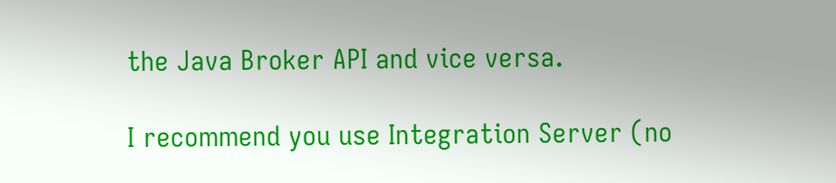the Java Broker API and vice versa.

I recommend you use Integration Server (no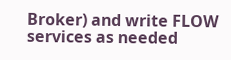Broker) and write FLOW services as needed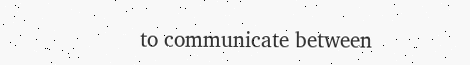to communicate between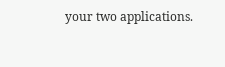your two applications.